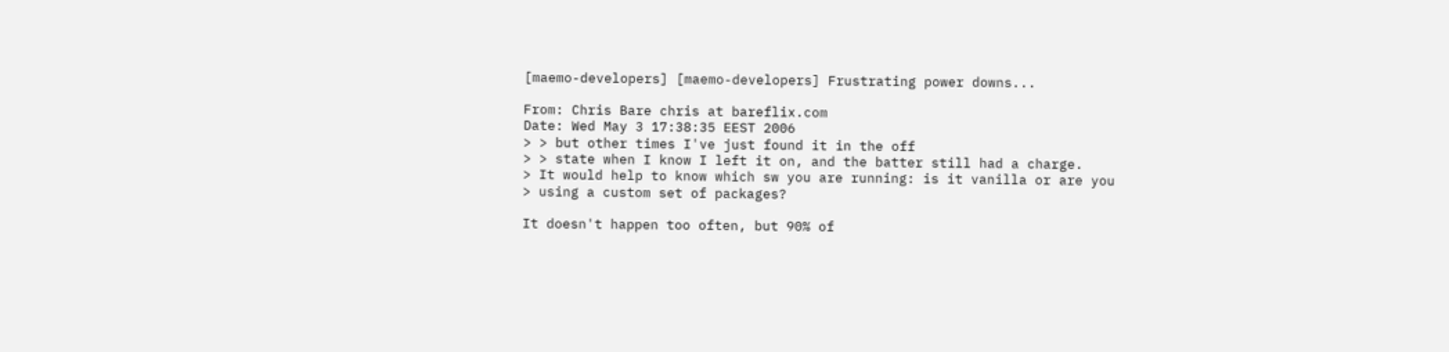[maemo-developers] [maemo-developers] Frustrating power downs...

From: Chris Bare chris at bareflix.com
Date: Wed May 3 17:38:35 EEST 2006
> > but other times I've just found it in the off
> > state when I know I left it on, and the batter still had a charge.
> It would help to know which sw you are running: is it vanilla or are you
> using a custom set of packages?

It doesn't happen too often, but 90% of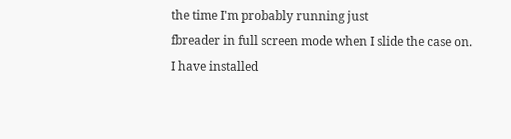the time I'm probably running just
fbreader in full screen mode when I slide the case on.
I have installed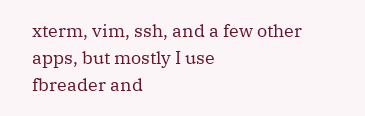xterm, vim, ssh, and a few other apps, but mostly I use
fbreader and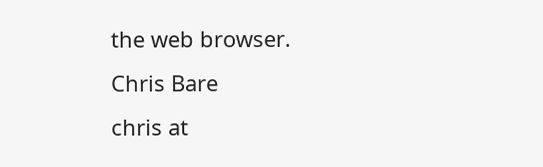the web browser.
Chris Bare
chris at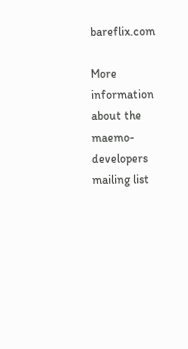bareflix.com

More information about the maemo-developers mailing list